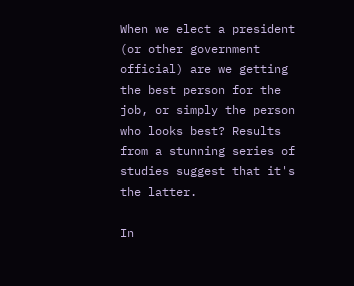When we elect a president (or other government official) are we getting the best person for the job, or simply the person who looks best? Results from a stunning series of studies suggest that it's the latter.

In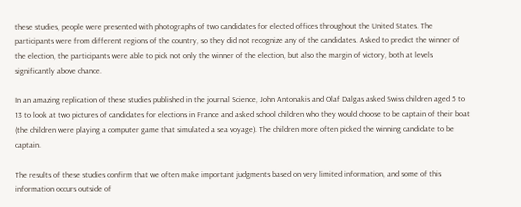these studies, people were presented with photographs of two candidates for elected offices throughout the United States. The participants were from different regions of the country, so they did not recognize any of the candidates. Asked to predict the winner of the election, the participants were able to pick not only the winner of the election, but also the margin of victory, both at levels significantly above chance.

In an amazing replication of these studies published in the journal Science, John Antonakis and Olaf Dalgas asked Swiss children aged 5 to 13 to look at two pictures of candidates for elections in France and asked school children who they would choose to be captain of their boat (the children were playing a computer game that simulated a sea voyage). The children more often picked the winning candidate to be captain.

The results of these studies confirm that we often make important judgments based on very limited information, and some of this information occurs outside of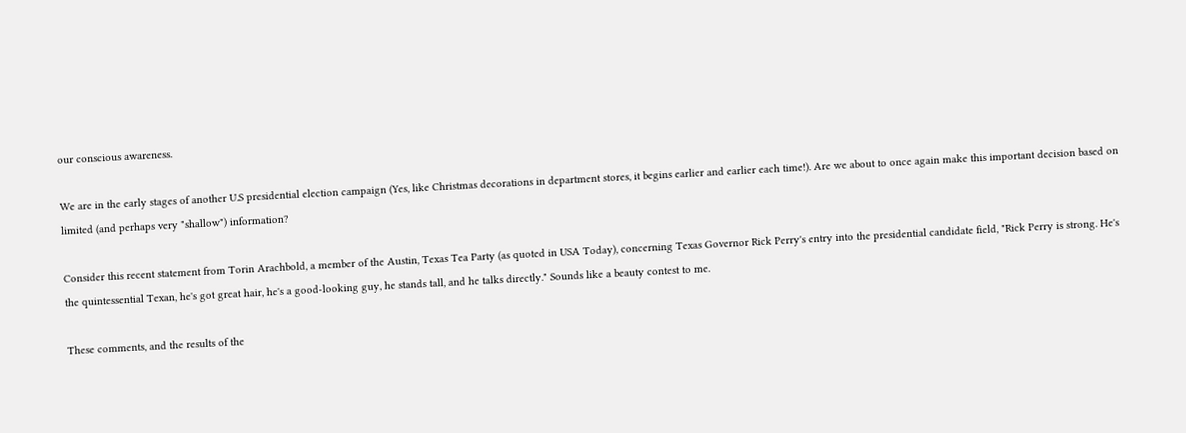our conscious awareness.

We are in the early stages of another U.S presidential election campaign (Yes, like Christmas decorations in department stores, it begins earlier and earlier each time!). Are we about to once again make this important decision based on limited (and perhaps very "shallow") information?

Consider this recent statement from Torin Arachbold, a member of the Austin, Texas Tea Party (as quoted in USA Today), concerning Texas Governor Rick Perry's entry into the presidential candidate field, "Rick Perry is strong. He's the quintessential Texan, he's got great hair, he's a good-looking guy, he stands tall, and he talks directly." Sounds like a beauty contest to me.

These comments, and the results of the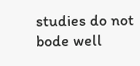studies do not bode well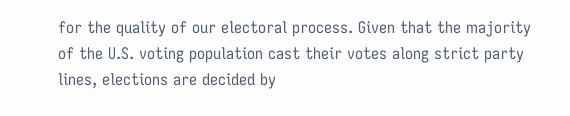for the quality of our electoral process. Given that the majority of the U.S. voting population cast their votes along strict party lines, elections are decided by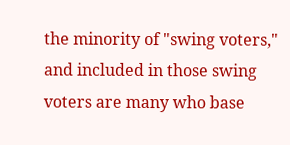the minority of "swing voters," and included in those swing voters are many who base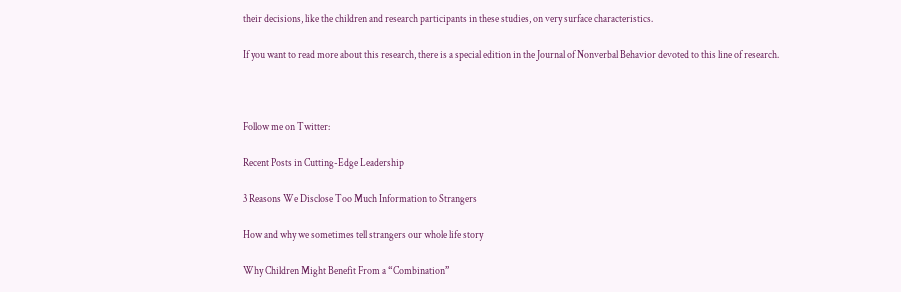their decisions, like the children and research participants in these studies, on very surface characteristics.

If you want to read more about this research, there is a special edition in the Journal of Nonverbal Behavior devoted to this line of research.



Follow me on Twitter:

Recent Posts in Cutting-Edge Leadership

3 Reasons We Disclose Too Much Information to Strangers

How and why we sometimes tell strangers our whole life story

Why Children Might Benefit From a “Combination”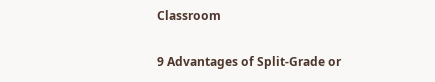Classroom

9 Advantages of Split-Grade or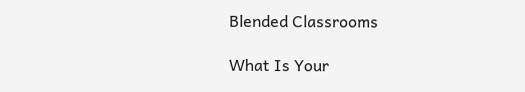Blended Classrooms

What Is Your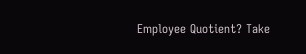Employee Quotient? Take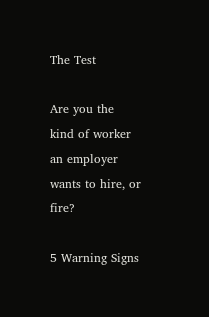The Test

Are you the kind of worker an employer wants to hire, or fire?

5 Warning Signs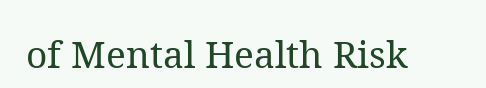of Mental Health Risk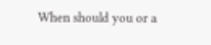When should you or a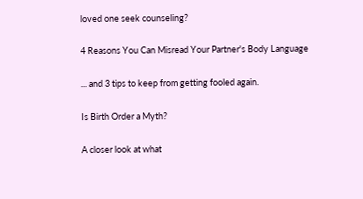loved one seek counseling?

4 Reasons You Can Misread Your Partner's Body Language

... and 3 tips to keep from getting fooled again.

Is Birth Order a Myth?

A closer look at what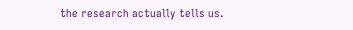the research actually tells us.